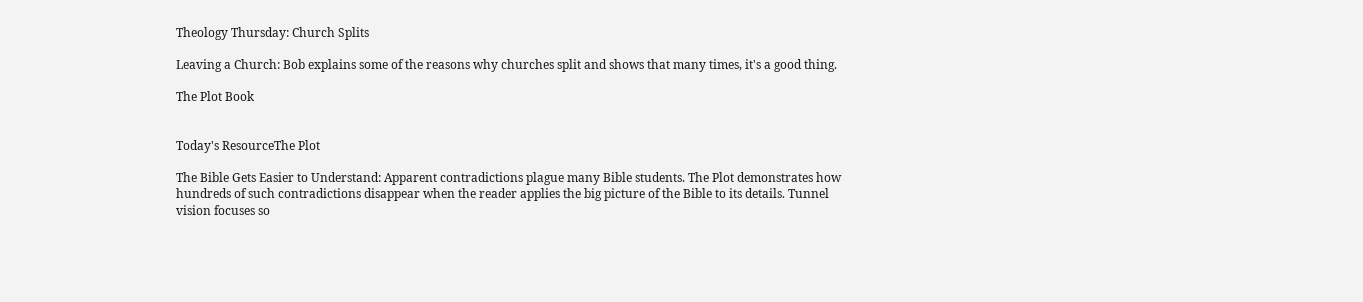Theology Thursday: Church Splits

Leaving a Church: Bob explains some of the reasons why churches split and shows that many times, it's a good thing.

The Plot Book


Today's ResourceThe Plot

The Bible Gets Easier to Understand: Apparent contradictions plague many Bible students. The Plot demonstrates how hundreds of such contradictions disappear when the reader applies the big picture of the Bible to its details. Tunnel vision focuses so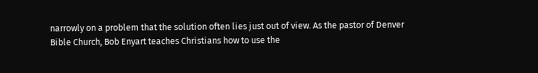narrowly on a problem that the solution often lies just out of view. As the pastor of Denver Bible Church, Bob Enyart teaches Christians how to use the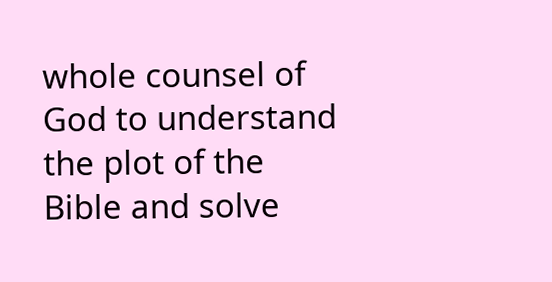whole counsel of God to understand the plot of the Bible and solve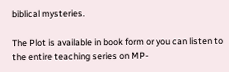biblical mysteries.

The Plot is available in book form or you can listen to the entire teaching series on MP-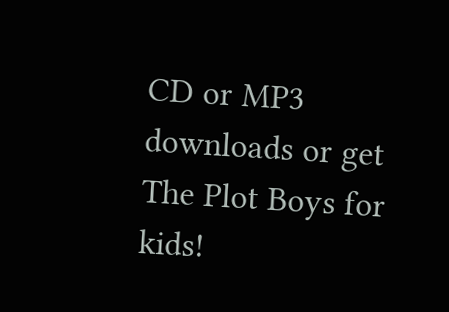CD or MP3 downloads or get The Plot Boys for kids!